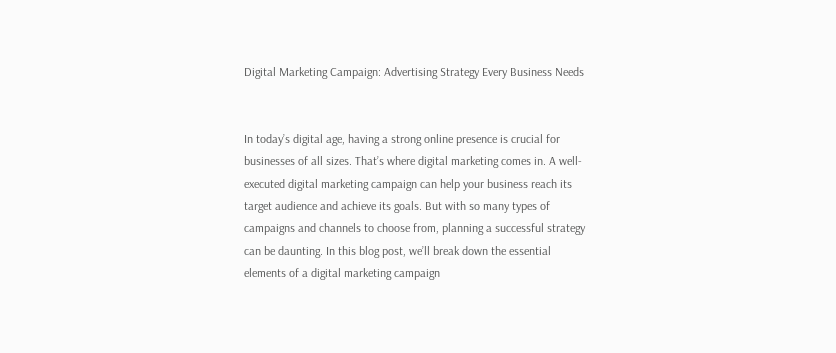Digital Marketing Campaign: Advertising Strategy Every Business Needs


In today’s digital age, having a strong online presence is crucial for businesses of all sizes. That’s where digital marketing comes in. A well-executed digital marketing campaign can help your business reach its target audience and achieve its goals. But with so many types of campaigns and channels to choose from, planning a successful strategy can be daunting. In this blog post, we’ll break down the essential elements of a digital marketing campaign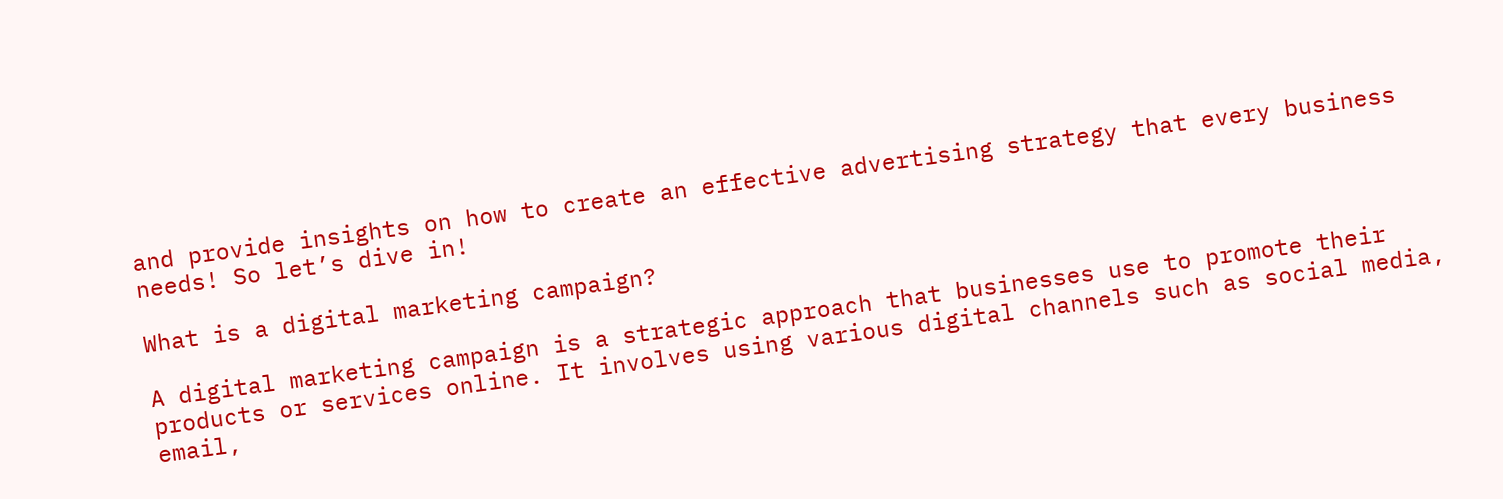and provide insights on how to create an effective advertising strategy that every business needs! So let’s dive in!

What is a digital marketing campaign?

A digital marketing campaign is a strategic approach that businesses use to promote their products or services online. It involves using various digital channels such as social media, email,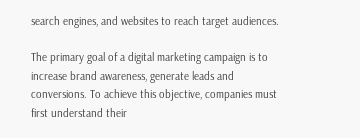search engines, and websites to reach target audiences.

The primary goal of a digital marketing campaign is to increase brand awareness, generate leads and conversions. To achieve this objective, companies must first understand their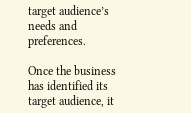target audience’s needs and preferences.

Once the business has identified its target audience, it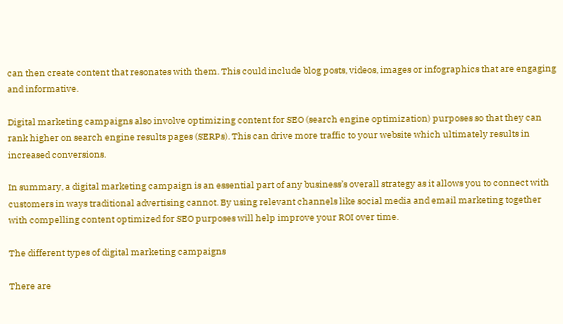can then create content that resonates with them. This could include blog posts, videos, images or infographics that are engaging and informative.

Digital marketing campaigns also involve optimizing content for SEO (search engine optimization) purposes so that they can rank higher on search engine results pages (SERPs). This can drive more traffic to your website which ultimately results in increased conversions.

In summary, a digital marketing campaign is an essential part of any business’s overall strategy as it allows you to connect with customers in ways traditional advertising cannot. By using relevant channels like social media and email marketing together with compelling content optimized for SEO purposes will help improve your ROI over time.

The different types of digital marketing campaigns

There are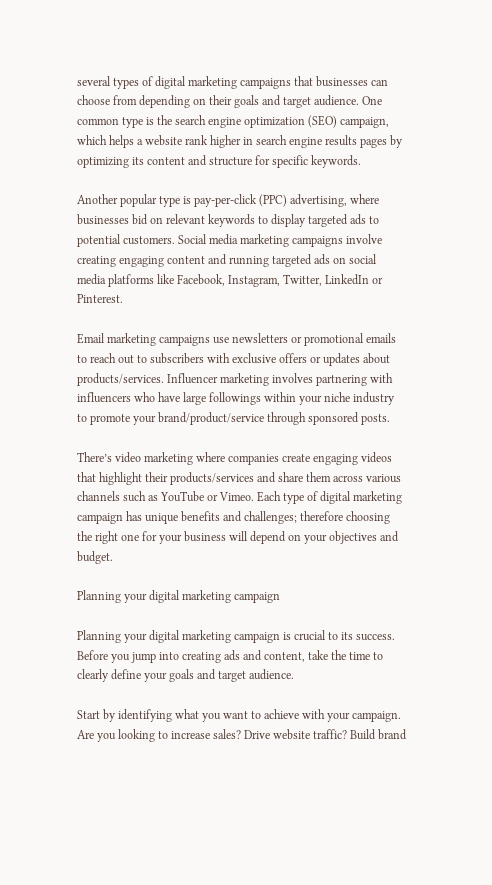several types of digital marketing campaigns that businesses can choose from depending on their goals and target audience. One common type is the search engine optimization (SEO) campaign, which helps a website rank higher in search engine results pages by optimizing its content and structure for specific keywords.

Another popular type is pay-per-click (PPC) advertising, where businesses bid on relevant keywords to display targeted ads to potential customers. Social media marketing campaigns involve creating engaging content and running targeted ads on social media platforms like Facebook, Instagram, Twitter, LinkedIn or Pinterest.

Email marketing campaigns use newsletters or promotional emails to reach out to subscribers with exclusive offers or updates about products/services. Influencer marketing involves partnering with influencers who have large followings within your niche industry to promote your brand/product/service through sponsored posts.

There’s video marketing where companies create engaging videos that highlight their products/services and share them across various channels such as YouTube or Vimeo. Each type of digital marketing campaign has unique benefits and challenges; therefore choosing the right one for your business will depend on your objectives and budget.

Planning your digital marketing campaign

Planning your digital marketing campaign is crucial to its success. Before you jump into creating ads and content, take the time to clearly define your goals and target audience.

Start by identifying what you want to achieve with your campaign. Are you looking to increase sales? Drive website traffic? Build brand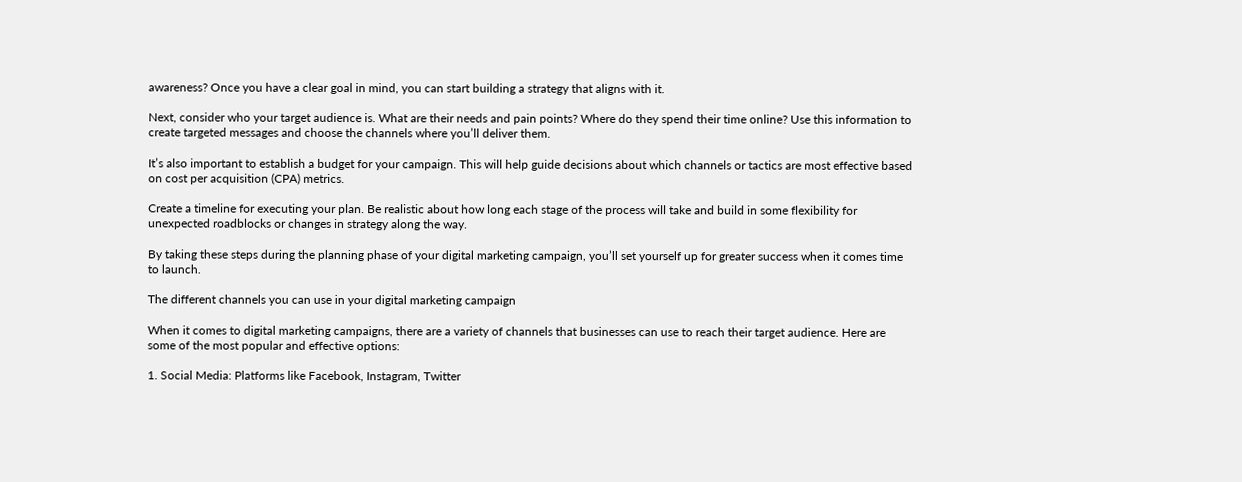awareness? Once you have a clear goal in mind, you can start building a strategy that aligns with it.

Next, consider who your target audience is. What are their needs and pain points? Where do they spend their time online? Use this information to create targeted messages and choose the channels where you’ll deliver them.

It’s also important to establish a budget for your campaign. This will help guide decisions about which channels or tactics are most effective based on cost per acquisition (CPA) metrics.

Create a timeline for executing your plan. Be realistic about how long each stage of the process will take and build in some flexibility for unexpected roadblocks or changes in strategy along the way.

By taking these steps during the planning phase of your digital marketing campaign, you’ll set yourself up for greater success when it comes time to launch.

The different channels you can use in your digital marketing campaign

When it comes to digital marketing campaigns, there are a variety of channels that businesses can use to reach their target audience. Here are some of the most popular and effective options:

1. Social Media: Platforms like Facebook, Instagram, Twitter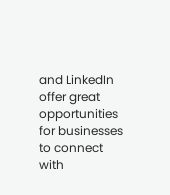and LinkedIn offer great opportunities for businesses to connect with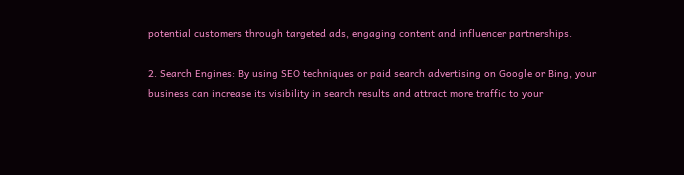potential customers through targeted ads, engaging content and influencer partnerships.

2. Search Engines: By using SEO techniques or paid search advertising on Google or Bing, your business can increase its visibility in search results and attract more traffic to your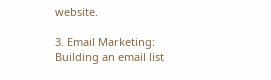website.

3. Email Marketing: Building an email list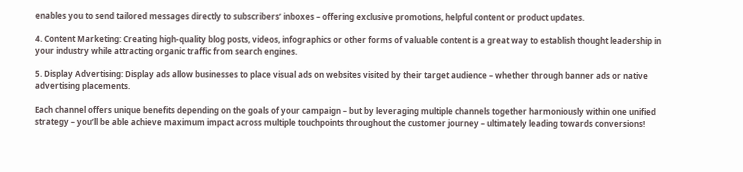enables you to send tailored messages directly to subscribers’ inboxes – offering exclusive promotions, helpful content or product updates.

4. Content Marketing: Creating high-quality blog posts, videos, infographics or other forms of valuable content is a great way to establish thought leadership in your industry while attracting organic traffic from search engines.

5. Display Advertising: Display ads allow businesses to place visual ads on websites visited by their target audience – whether through banner ads or native advertising placements.

Each channel offers unique benefits depending on the goals of your campaign – but by leveraging multiple channels together harmoniously within one unified strategy – you’ll be able achieve maximum impact across multiple touchpoints throughout the customer journey – ultimately leading towards conversions!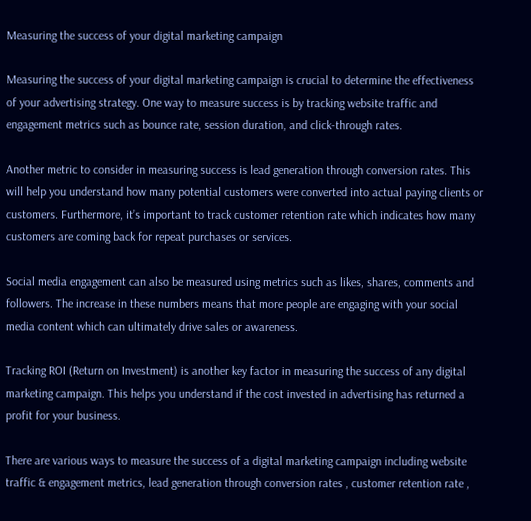Measuring the success of your digital marketing campaign

Measuring the success of your digital marketing campaign is crucial to determine the effectiveness of your advertising strategy. One way to measure success is by tracking website traffic and engagement metrics such as bounce rate, session duration, and click-through rates.

Another metric to consider in measuring success is lead generation through conversion rates. This will help you understand how many potential customers were converted into actual paying clients or customers. Furthermore, it’s important to track customer retention rate which indicates how many customers are coming back for repeat purchases or services.

Social media engagement can also be measured using metrics such as likes, shares, comments and followers. The increase in these numbers means that more people are engaging with your social media content which can ultimately drive sales or awareness.

Tracking ROI (Return on Investment) is another key factor in measuring the success of any digital marketing campaign. This helps you understand if the cost invested in advertising has returned a profit for your business.

There are various ways to measure the success of a digital marketing campaign including website traffic & engagement metrics, lead generation through conversion rates , customer retention rate ,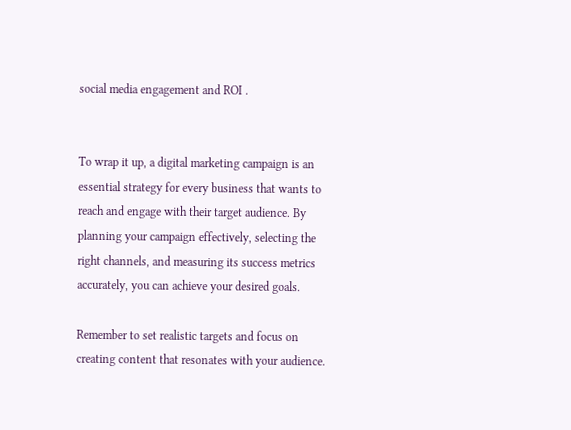social media engagement and ROI .


To wrap it up, a digital marketing campaign is an essential strategy for every business that wants to reach and engage with their target audience. By planning your campaign effectively, selecting the right channels, and measuring its success metrics accurately, you can achieve your desired goals.

Remember to set realistic targets and focus on creating content that resonates with your audience.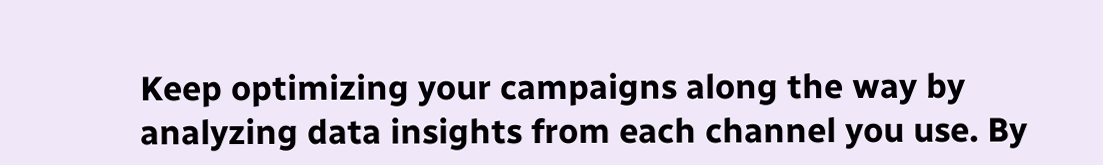Keep optimizing your campaigns along the way by analyzing data insights from each channel you use. By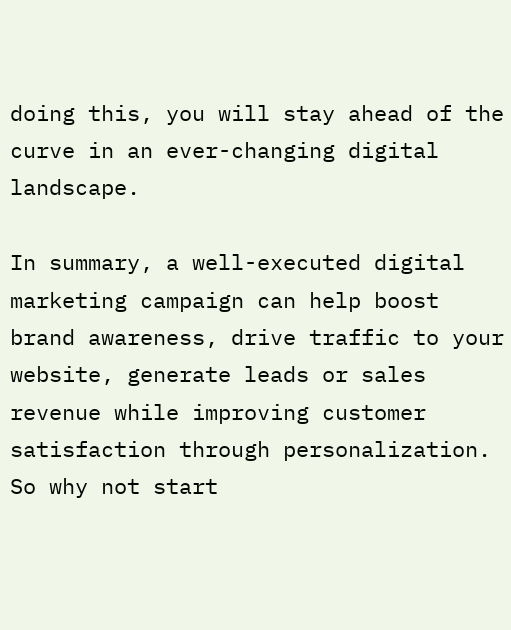doing this, you will stay ahead of the curve in an ever-changing digital landscape.

In summary, a well-executed digital marketing campaign can help boost brand awareness, drive traffic to your website, generate leads or sales revenue while improving customer satisfaction through personalization. So why not start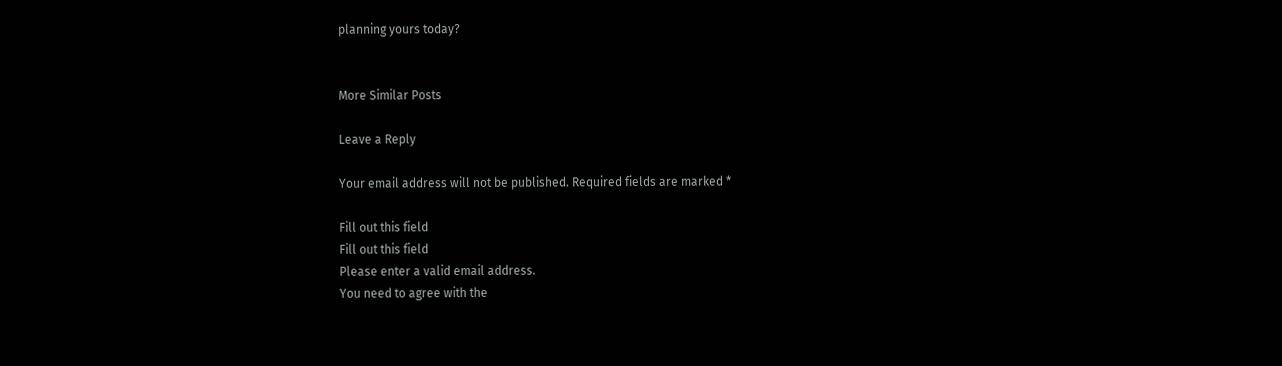planning yours today?


More Similar Posts

Leave a Reply

Your email address will not be published. Required fields are marked *

Fill out this field
Fill out this field
Please enter a valid email address.
You need to agree with the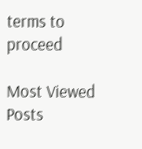terms to proceed

Most Viewed Posts